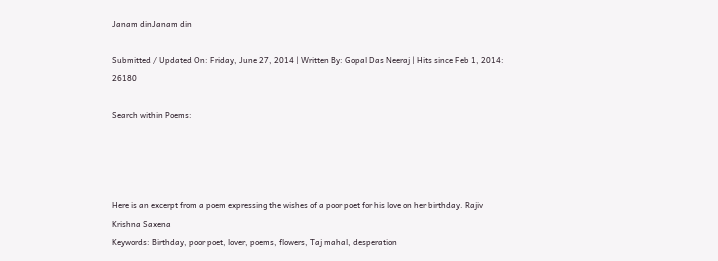Janam dinJanam din

Submitted / Updated On: Friday, June 27, 2014 | Written By: Gopal Das Neeraj | Hits since Feb 1, 2014: 26180

Search within Poems:




Here is an excerpt from a poem expressing the wishes of a poor poet for his love on her birthday. Rajiv Krishna Saxena
Keywords: Birthday, poor poet, lover, poems, flowers, Taj mahal, desperation